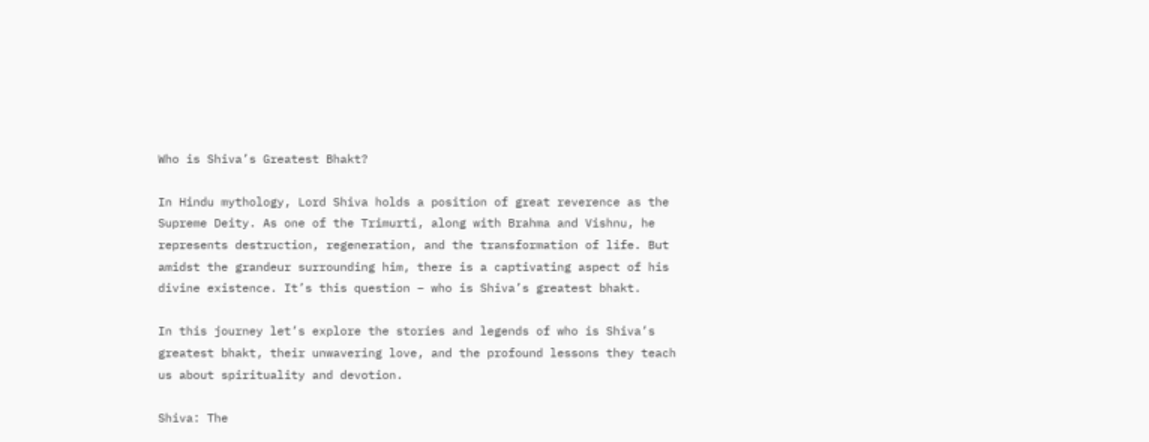Who is Shiva’s Greatest Bhakt?

In Hindu mythology, Lord Shiva holds a position of great reverence as the Supreme Deity. As one of the Trimurti, along with Brahma and Vishnu, he represents destruction, regeneration, and the transformation of life. But amidst the grandeur surrounding him, there is a captivating aspect of his divine existence. It’s this question – who is Shiva’s greatest bhakt.

In this journey let’s explore the stories and legends of who is Shiva’s greatest bhakt, their unwavering love, and the profound lessons they teach us about spirituality and devotion.

Shiva: The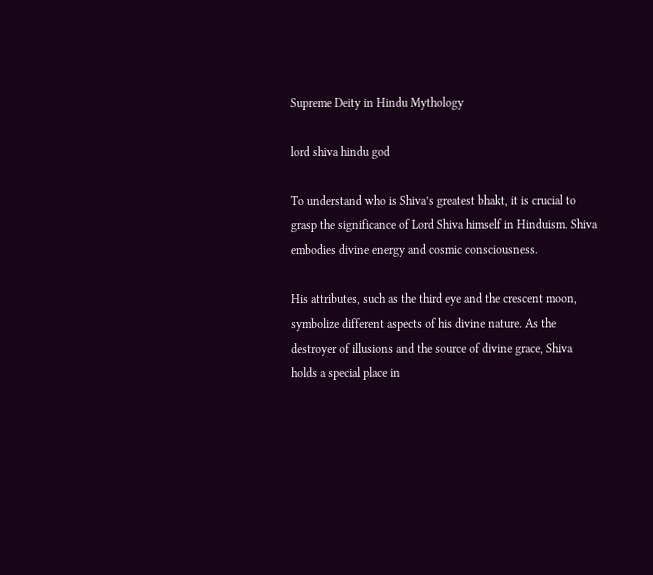Supreme Deity in Hindu Mythology

lord shiva hindu god

To understand who is Shiva’s greatest bhakt, it is crucial to grasp the significance of Lord Shiva himself in Hinduism. Shiva embodies divine energy and cosmic consciousness.

His attributes, such as the third eye and the crescent moon, symbolize different aspects of his divine nature. As the destroyer of illusions and the source of divine grace, Shiva holds a special place in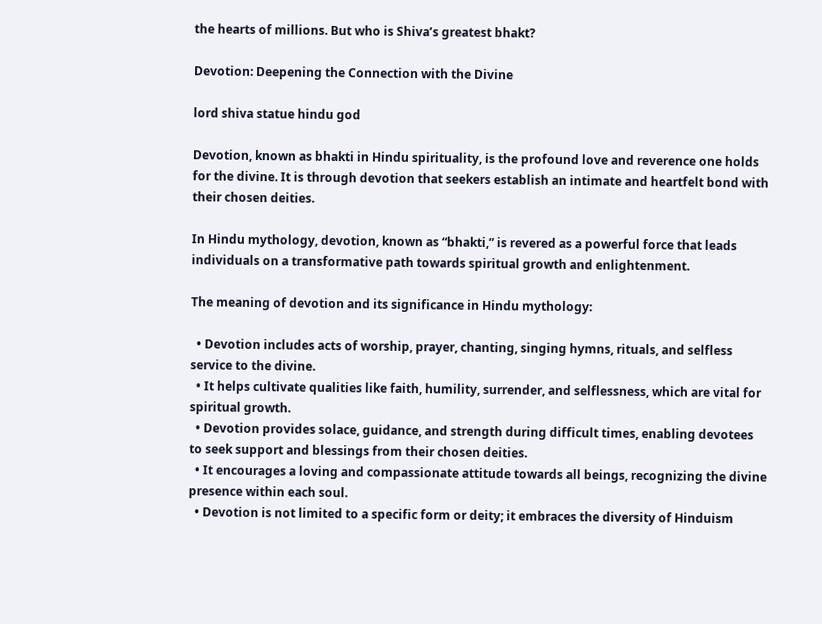the hearts of millions. But who is Shiva’s greatest bhakt?

Devotion: Deepening the Connection with the Divine

lord shiva statue hindu god

Devotion, known as bhakti in Hindu spirituality, is the profound love and reverence one holds for the divine. It is through devotion that seekers establish an intimate and heartfelt bond with their chosen deities.

In Hindu mythology, devotion, known as “bhakti,” is revered as a powerful force that leads individuals on a transformative path towards spiritual growth and enlightenment.

The meaning of devotion and its significance in Hindu mythology:

  • Devotion includes acts of worship, prayer, chanting, singing hymns, rituals, and selfless service to the divine.
  • It helps cultivate qualities like faith, humility, surrender, and selflessness, which are vital for spiritual growth.
  • Devotion provides solace, guidance, and strength during difficult times, enabling devotees to seek support and blessings from their chosen deities.
  • It encourages a loving and compassionate attitude towards all beings, recognizing the divine presence within each soul.
  • Devotion is not limited to a specific form or deity; it embraces the diversity of Hinduism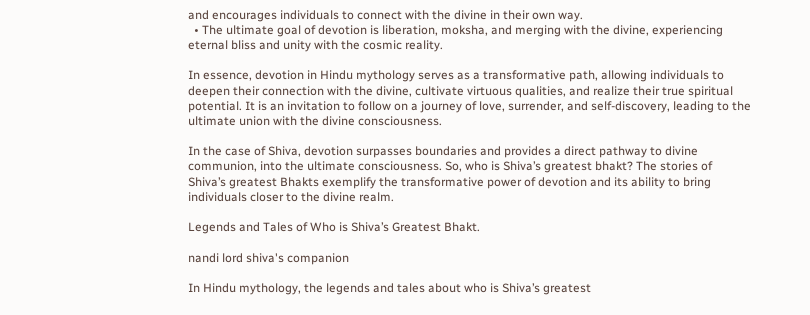and encourages individuals to connect with the divine in their own way.
  • The ultimate goal of devotion is liberation, moksha, and merging with the divine, experiencing eternal bliss and unity with the cosmic reality.

In essence, devotion in Hindu mythology serves as a transformative path, allowing individuals to deepen their connection with the divine, cultivate virtuous qualities, and realize their true spiritual potential. It is an invitation to follow on a journey of love, surrender, and self-discovery, leading to the ultimate union with the divine consciousness.

In the case of Shiva, devotion surpasses boundaries and provides a direct pathway to divine communion, into the ultimate consciousness. So, who is Shiva’s greatest bhakt? The stories of Shiva’s greatest Bhakts exemplify the transformative power of devotion and its ability to bring individuals closer to the divine realm.

Legends and Tales of Who is Shiva’s Greatest Bhakt.

nandi lord shiva's companion

In Hindu mythology, the legends and tales about who is Shiva’s greatest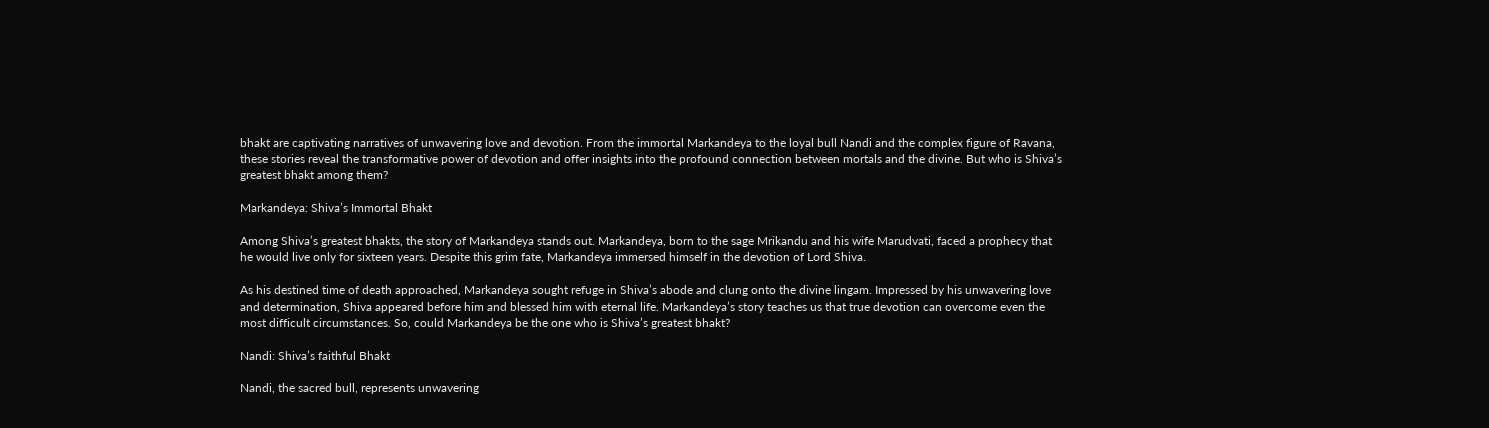bhakt are captivating narratives of unwavering love and devotion. From the immortal Markandeya to the loyal bull Nandi and the complex figure of Ravana, these stories reveal the transformative power of devotion and offer insights into the profound connection between mortals and the divine. But who is Shiva’s greatest bhakt among them?

Markandeya: Shiva’s Immortal Bhakt

Among Shiva’s greatest bhakts, the story of Markandeya stands out. Markandeya, born to the sage Mrikandu and his wife Marudvati, faced a prophecy that he would live only for sixteen years. Despite this grim fate, Markandeya immersed himself in the devotion of Lord Shiva.

As his destined time of death approached, Markandeya sought refuge in Shiva’s abode and clung onto the divine lingam. Impressed by his unwavering love and determination, Shiva appeared before him and blessed him with eternal life. Markandeya’s story teaches us that true devotion can overcome even the most difficult circumstances. So, could Markandeya be the one who is Shiva’s greatest bhakt?

Nandi: Shiva’s faithful Bhakt

Nandi, the sacred bull, represents unwavering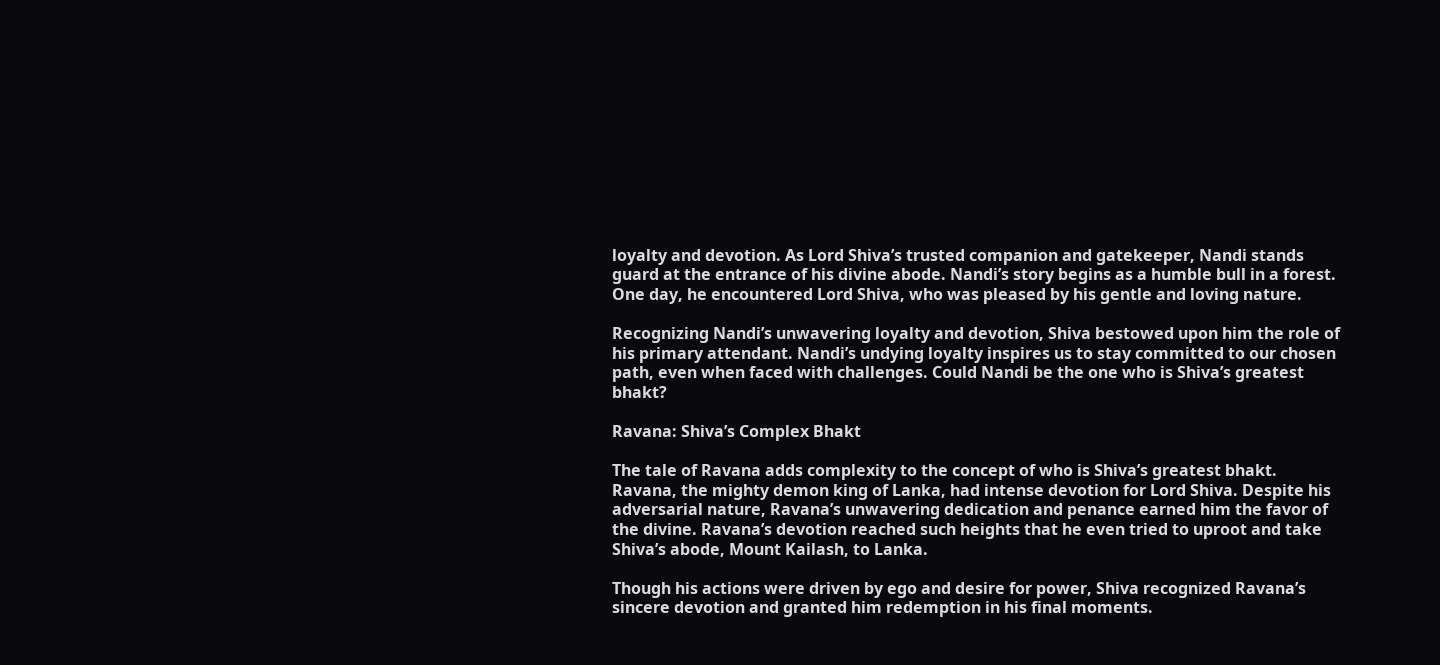loyalty and devotion. As Lord Shiva’s trusted companion and gatekeeper, Nandi stands guard at the entrance of his divine abode. Nandi’s story begins as a humble bull in a forest. One day, he encountered Lord Shiva, who was pleased by his gentle and loving nature.

Recognizing Nandi’s unwavering loyalty and devotion, Shiva bestowed upon him the role of his primary attendant. Nandi’s undying loyalty inspires us to stay committed to our chosen path, even when faced with challenges. Could Nandi be the one who is Shiva’s greatest bhakt?

Ravana: Shiva’s Complex Bhakt

The tale of Ravana adds complexity to the concept of who is Shiva’s greatest bhakt. Ravana, the mighty demon king of Lanka, had intense devotion for Lord Shiva. Despite his adversarial nature, Ravana’s unwavering dedication and penance earned him the favor of the divine. Ravana’s devotion reached such heights that he even tried to uproot and take Shiva’s abode, Mount Kailash, to Lanka.

Though his actions were driven by ego and desire for power, Shiva recognized Ravana’s sincere devotion and granted him redemption in his final moments.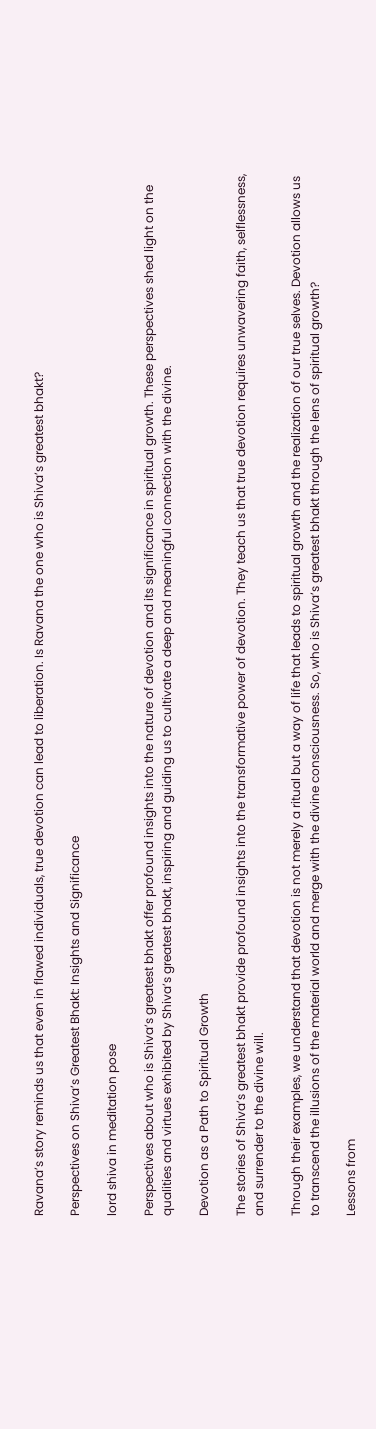Ravana’s story reminds us that even in flawed individuals, true devotion can lead to liberation. Is Ravana the one who is Shiva’s greatest bhakt?

Perspectives on Shiva’s Greatest Bhakt: Insights and Significance

lord shiva in meditation pose

Perspectives about who is Shiva’s greatest bhakt offer profound insights into the nature of devotion and its significance in spiritual growth. These perspectives shed light on the qualities and virtues exhibited by Shiva’s greatest bhakt, inspiring and guiding us to cultivate a deep and meaningful connection with the divine.

Devotion as a Path to Spiritual Growth

The stories of Shiva’s greatest bhakt provide profound insights into the transformative power of devotion. They teach us that true devotion requires unwavering faith, selflessness, and surrender to the divine will.

Through their examples, we understand that devotion is not merely a ritual but a way of life that leads to spiritual growth and the realization of our true selves. Devotion allows us to transcend the illusions of the material world and merge with the divine consciousness. So, who is Shiva’s greatest bhakt through the lens of spiritual growth?

Lessons from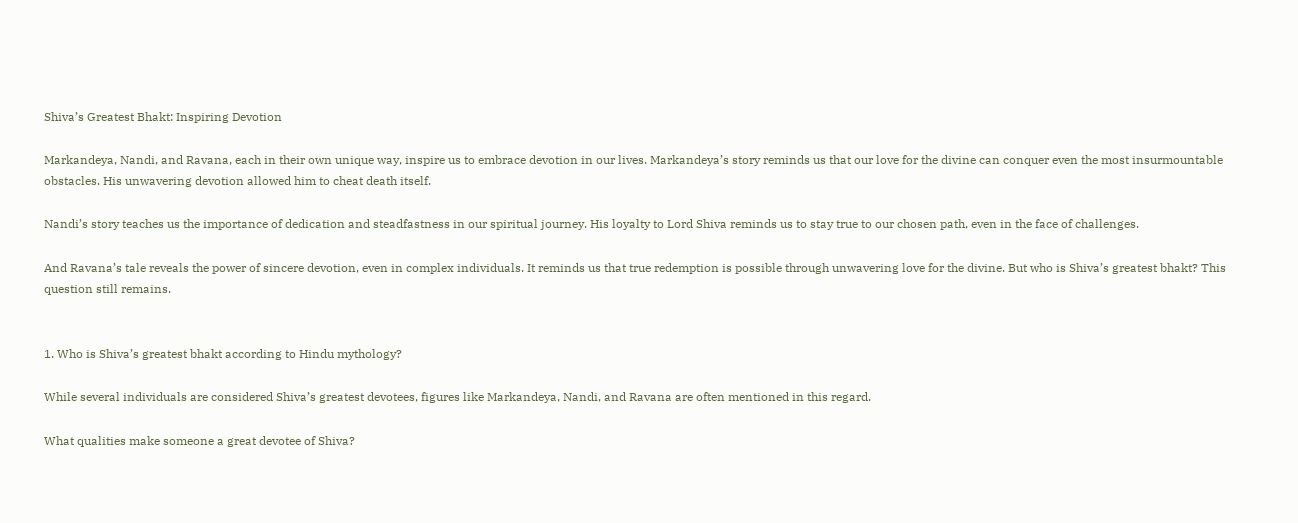Shiva’s Greatest Bhakt: Inspiring Devotion

Markandeya, Nandi, and Ravana, each in their own unique way, inspire us to embrace devotion in our lives. Markandeya’s story reminds us that our love for the divine can conquer even the most insurmountable obstacles. His unwavering devotion allowed him to cheat death itself.

Nandi’s story teaches us the importance of dedication and steadfastness in our spiritual journey. His loyalty to Lord Shiva reminds us to stay true to our chosen path, even in the face of challenges.

And Ravana’s tale reveals the power of sincere devotion, even in complex individuals. It reminds us that true redemption is possible through unwavering love for the divine. But who is Shiva’s greatest bhakt? This question still remains.


1. Who is Shiva’s greatest bhakt according to Hindu mythology?

While several individuals are considered Shiva’s greatest devotees, figures like Markandeya, Nandi, and Ravana are often mentioned in this regard.

What qualities make someone a great devotee of Shiva?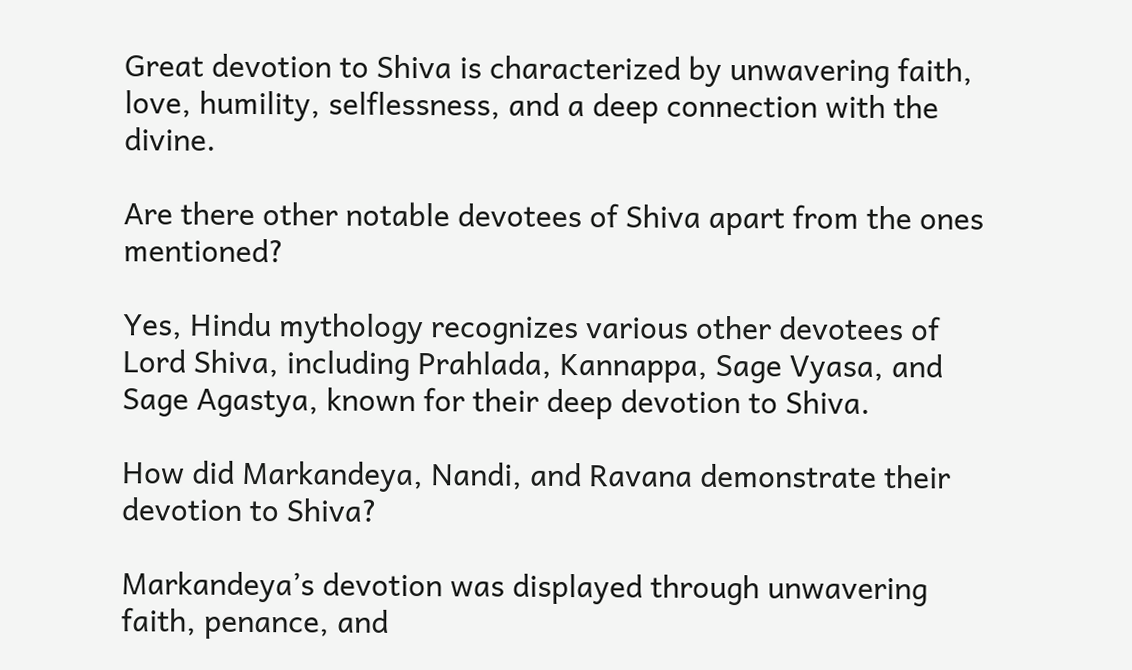Great devotion to Shiva is characterized by unwavering faith, love, humility, selflessness, and a deep connection with the divine.

Are there other notable devotees of Shiva apart from the ones mentioned?

Yes, Hindu mythology recognizes various other devotees of Lord Shiva, including Prahlada, Kannappa, Sage Vyasa, and Sage Agastya, known for their deep devotion to Shiva.

How did Markandeya, Nandi, and Ravana demonstrate their devotion to Shiva?

Markandeya’s devotion was displayed through unwavering faith, penance, and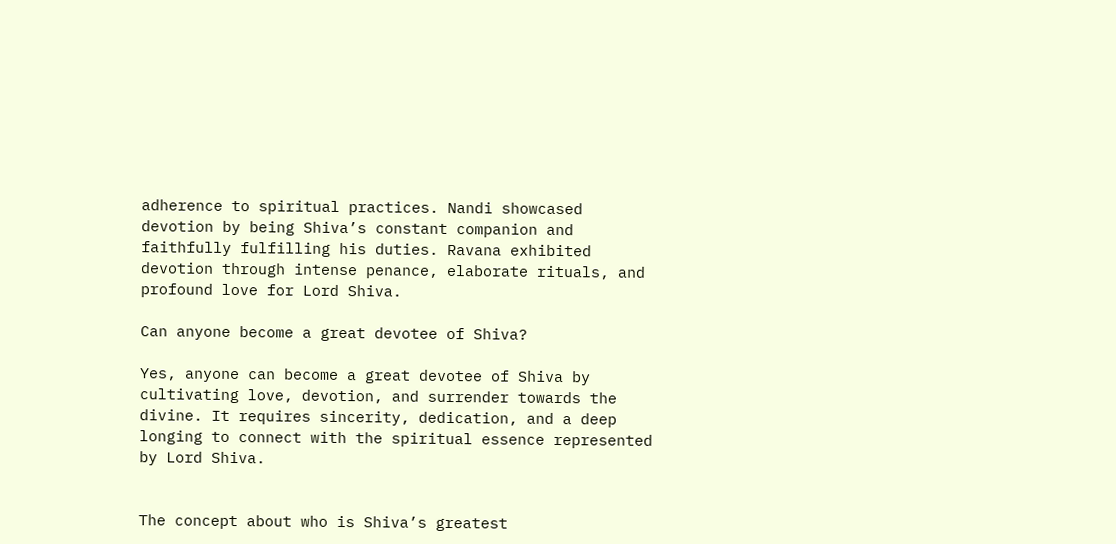adherence to spiritual practices. Nandi showcased devotion by being Shiva’s constant companion and faithfully fulfilling his duties. Ravana exhibited devotion through intense penance, elaborate rituals, and profound love for Lord Shiva.

Can anyone become a great devotee of Shiva?

Yes, anyone can become a great devotee of Shiva by cultivating love, devotion, and surrender towards the divine. It requires sincerity, dedication, and a deep longing to connect with the spiritual essence represented by Lord Shiva.


The concept about who is Shiva’s greatest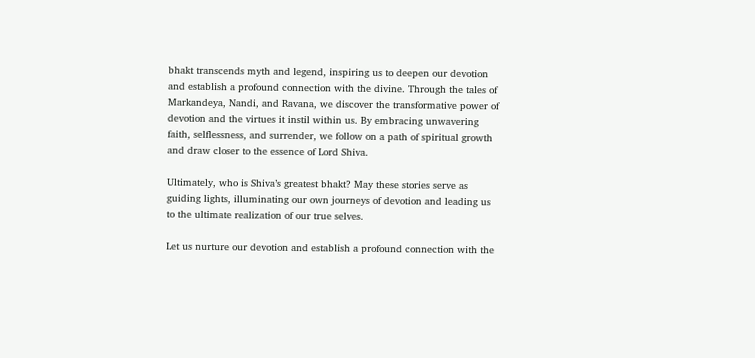bhakt transcends myth and legend, inspiring us to deepen our devotion and establish a profound connection with the divine. Through the tales of Markandeya, Nandi, and Ravana, we discover the transformative power of devotion and the virtues it instil within us. By embracing unwavering faith, selflessness, and surrender, we follow on a path of spiritual growth and draw closer to the essence of Lord Shiva.

Ultimately, who is Shiva’s greatest bhakt? May these stories serve as guiding lights, illuminating our own journeys of devotion and leading us to the ultimate realization of our true selves.

Let us nurture our devotion and establish a profound connection with the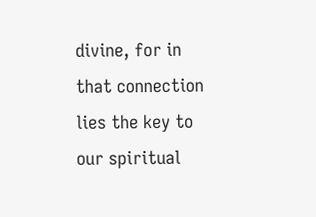divine, for in that connection lies the key to our spiritual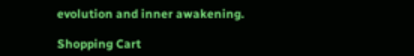evolution and inner awakening.

Shopping Cart